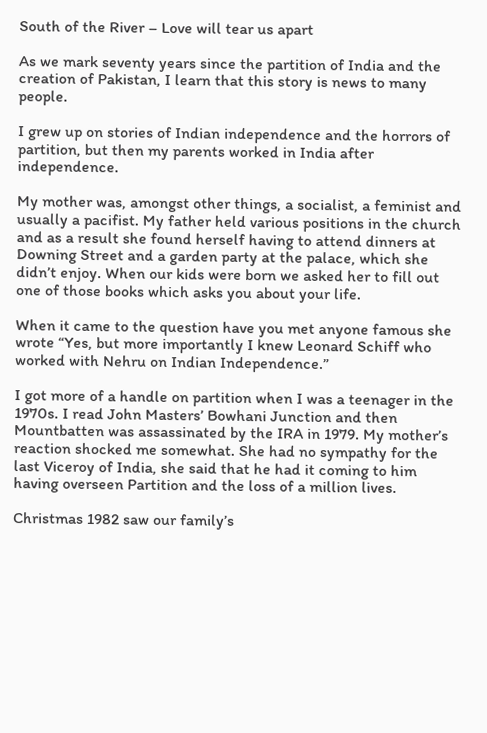South of the River – Love will tear us apart

As we mark seventy years since the partition of India and the creation of Pakistan, I learn that this story is news to many people.

I grew up on stories of Indian independence and the horrors of partition, but then my parents worked in India after independence.

My mother was, amongst other things, a socialist, a feminist and usually a pacifist. My father held various positions in the church and as a result she found herself having to attend dinners at Downing Street and a garden party at the palace, which she didn’t enjoy. When our kids were born we asked her to fill out one of those books which asks you about your life.

When it came to the question have you met anyone famous she wrote “Yes, but more importantly I knew Leonard Schiff who worked with Nehru on Indian Independence.”

I got more of a handle on partition when I was a teenager in the 1970s. I read John Masters’ Bowhani Junction and then Mountbatten was assassinated by the IRA in 1979. My mother’s reaction shocked me somewhat. She had no sympathy for the last Viceroy of India, she said that he had it coming to him having overseen Partition and the loss of a million lives.

Christmas 1982 saw our family’s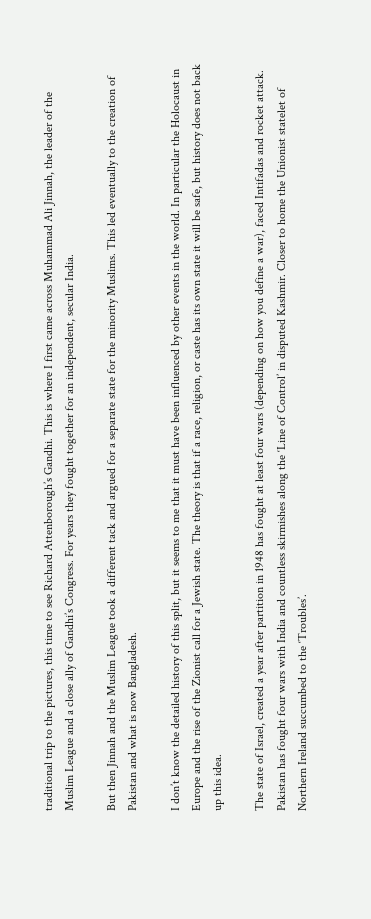traditional trip to the pictures, this time to see Richard Attenborough’s Gandhi. This is where I first came across Muhammad Ali Jinnah, the leader of the Muslim League and a close ally of Gandhi’s Congress. For years they fought together for an independent, secular India.

But then Jinnah and the Muslim League took a different tack and argued for a separate state for the minority Muslims. This led eventually to the creation of Pakistan and what is now Bangladesh.

I don’t know the detailed history of this split, but it seems to me that it must have been influenced by other events in the world. In particular the Holocaust in Europe and the rise of the Zionist call for a Jewish state. The theory is that if a race, religion, or caste has its own state it will be safe, but history does not back up this idea.

The state of Israel, created a year after partition in 1948 has fought at least four wars (depending on how you define a war), faced Intifadas and rocket attack. Pakistan has fought four wars with India and countless skirmishes along the ‘Line of Control’ in disputed Kashmir. Closer to home the Unionist statelet of Northern Ireland succumbed to the ‘Troubles’.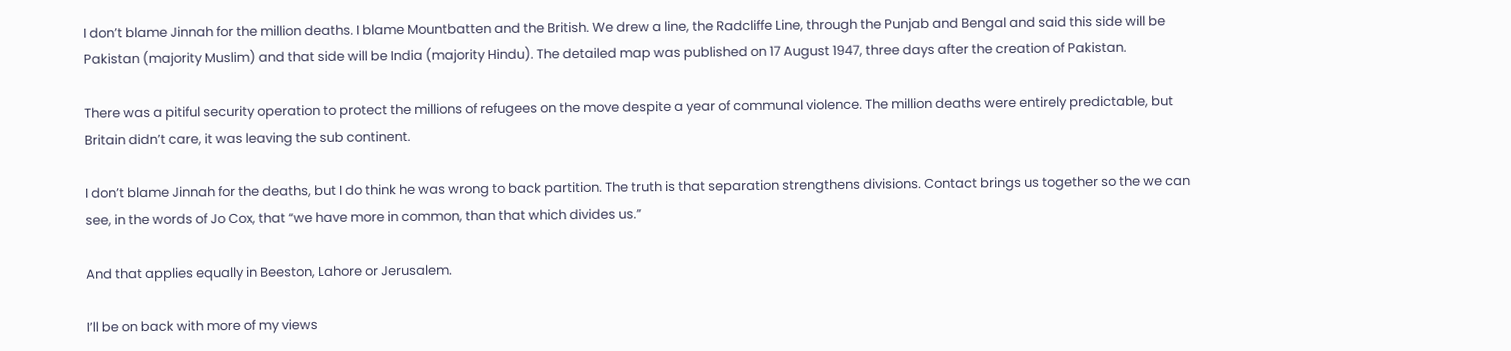I don’t blame Jinnah for the million deaths. I blame Mountbatten and the British. We drew a line, the Radcliffe Line, through the Punjab and Bengal and said this side will be Pakistan (majority Muslim) and that side will be India (majority Hindu). The detailed map was published on 17 August 1947, three days after the creation of Pakistan.

There was a pitiful security operation to protect the millions of refugees on the move despite a year of communal violence. The million deaths were entirely predictable, but Britain didn’t care, it was leaving the sub continent.

I don’t blame Jinnah for the deaths, but I do think he was wrong to back partition. The truth is that separation strengthens divisions. Contact brings us together so the we can see, in the words of Jo Cox, that “we have more in common, than that which divides us.”

And that applies equally in Beeston, Lahore or Jerusalem.

I’ll be on back with more of my views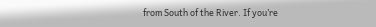from South of the River. If you’re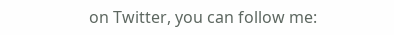on Twitter, you can follow me: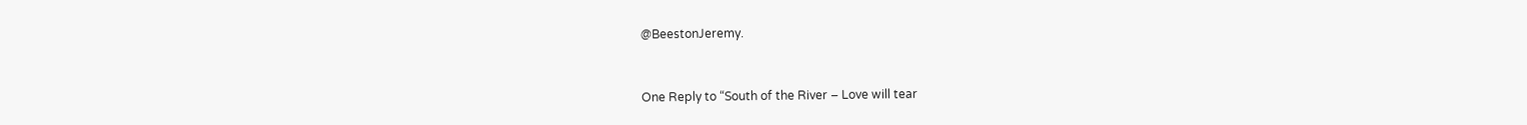@BeestonJeremy.


One Reply to “South of the River – Love will tear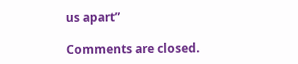us apart”

Comments are closed.